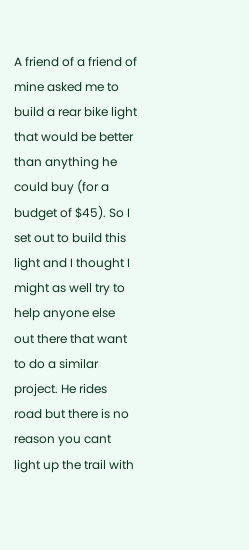A friend of a friend of mine asked me to build a rear bike light that would be better than anything he could buy (for a budget of $45). So I set out to build this light and I thought I might as well try to help anyone else out there that want to do a similar project. He rides road but there is no reason you cant light up the trail with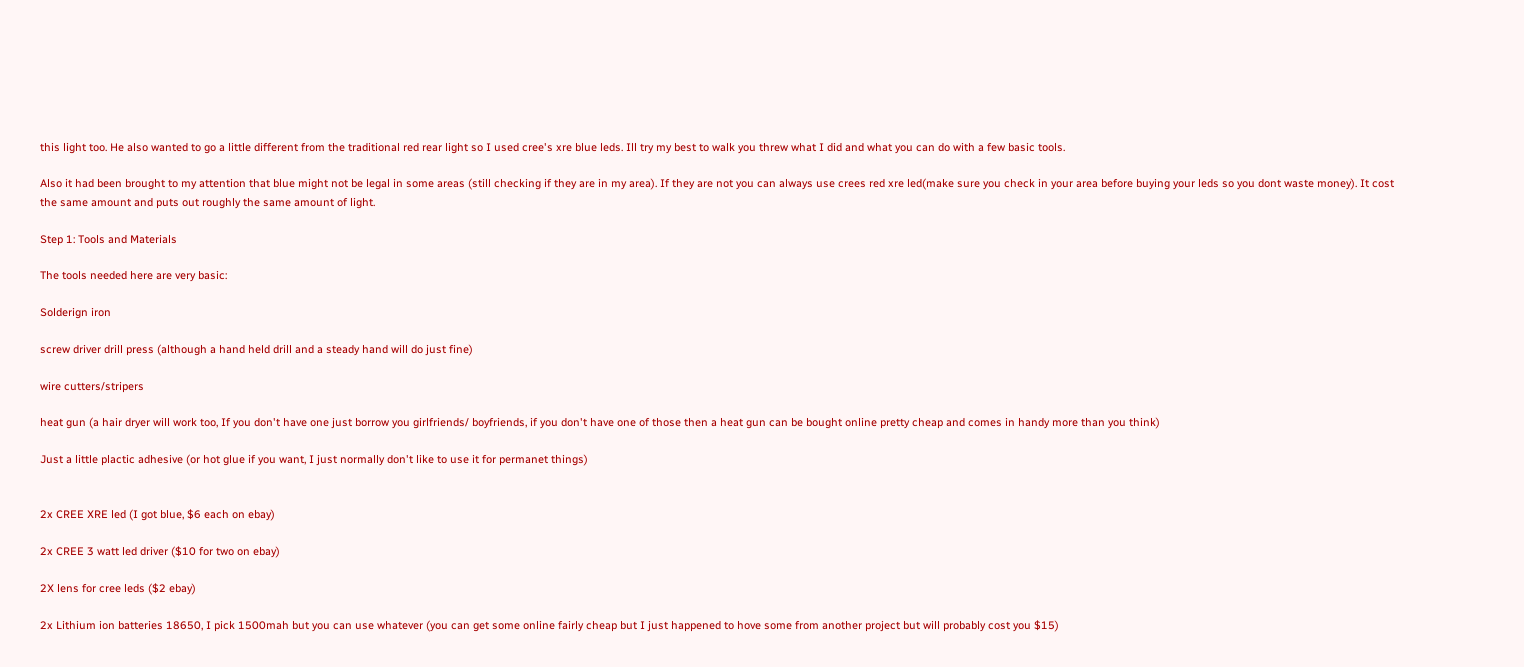this light too. He also wanted to go a little different from the traditional red rear light so I used cree's xre blue leds. Ill try my best to walk you threw what I did and what you can do with a few basic tools.

Also it had been brought to my attention that blue might not be legal in some areas (still checking if they are in my area). If they are not you can always use crees red xre led(make sure you check in your area before buying your leds so you dont waste money). It cost the same amount and puts out roughly the same amount of light.

Step 1: Tools and Materials

The tools needed here are very basic:

Solderign iron

screw driver drill press (although a hand held drill and a steady hand will do just fine)

wire cutters/stripers

heat gun (a hair dryer will work too, If you don't have one just borrow you girlfriends/ boyfriends, if you don't have one of those then a heat gun can be bought online pretty cheap and comes in handy more than you think)

Just a little plactic adhesive (or hot glue if you want, I just normally don't like to use it for permanet things)


2x CREE XRE led (I got blue, $6 each on ebay)

2x CREE 3 watt led driver ($10 for two on ebay)

2X lens for cree leds ($2 ebay)

2x Lithium ion batteries 18650, I pick 1500mah but you can use whatever (you can get some online fairly cheap but I just happened to hove some from another project but will probably cost you $15)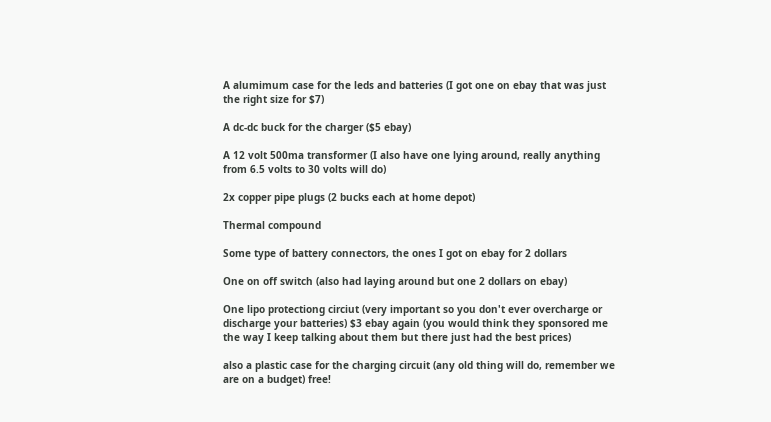A alumimum case for the leds and batteries (I got one on ebay that was just the right size for $7)

A dc-dc buck for the charger ($5 ebay)

A 12 volt 500ma transformer (I also have one lying around, really anything from 6.5 volts to 30 volts will do)

2x copper pipe plugs (2 bucks each at home depot)

Thermal compound

Some type of battery connectors, the ones I got on ebay for 2 dollars

One on off switch (also had laying around but one 2 dollars on ebay)

One lipo protectiong circiut (very important so you don't ever overcharge or discharge your batteries) $3 ebay again (you would think they sponsored me the way I keep talking about them but there just had the best prices)

also a plastic case for the charging circuit (any old thing will do, remember we are on a budget) free!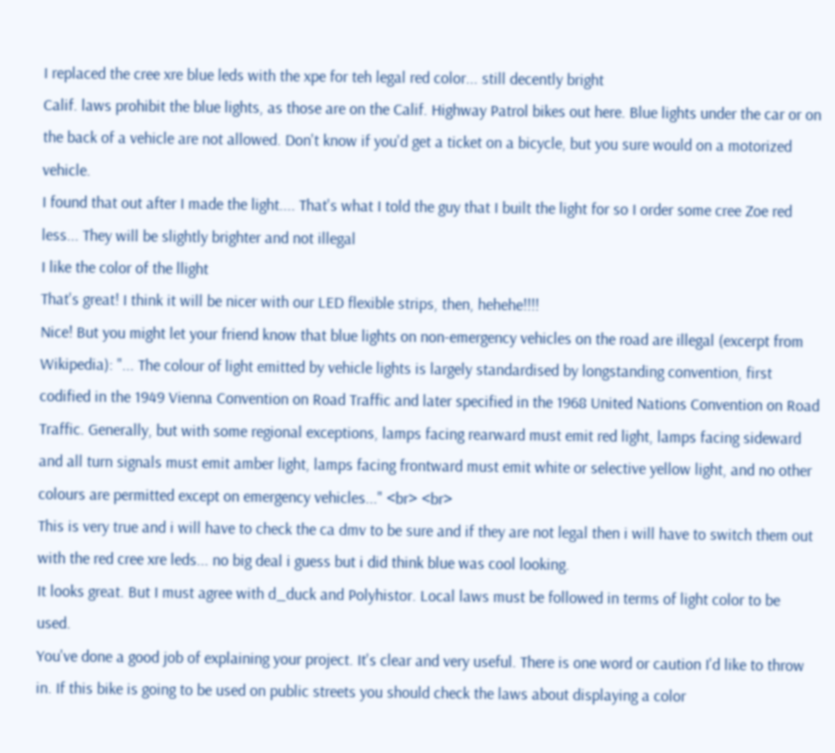I replaced the cree xre blue leds with the xpe for teh legal red color... still decently bright
Calif. laws prohibit the blue lights, as those are on the Calif. Highway Patrol bikes out here. Blue lights under the car or on the back of a vehicle are not allowed. Don't know if you'd get a ticket on a bicycle, but you sure would on a motorized vehicle.
I found that out after I made the light.... That's what I told the guy that I built the light for so I order some cree Zoe red less... They will be slightly brighter and not illegal
I like the color of the llight
That's great! I think it will be nicer with our LED flexible strips, then, hehehe!!!!
Nice! But you might let your friend know that blue lights on non-emergency vehicles on the road are illegal (excerpt from Wikipedia): "... The colour of light emitted by vehicle lights is largely standardised by longstanding convention, first codified in the 1949 Vienna Convention on Road Traffic and later specified in the 1968 United Nations Convention on Road Traffic. Generally, but with some regional exceptions, lamps facing rearward must emit red light, lamps facing sideward and all turn signals must emit amber light, lamps facing frontward must emit white or selective yellow light, and no other colours are permitted except on emergency vehicles..." <br> <br>
This is very true and i will have to check the ca dmv to be sure and if they are not legal then i will have to switch them out with the red cree xre leds... no big deal i guess but i did think blue was cool looking.
It looks great. But I must agree with d_duck and Polyhistor. Local laws must be followed in terms of light color to be used.
You've done a good job of explaining your project. It's clear and very useful. There is one word or caution I'd like to throw in. If this bike is going to be used on public streets you should check the laws about displaying a color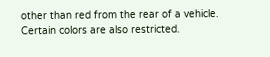other than red from the rear of a vehicle. Certain colors are also restricted.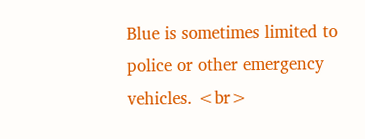Blue is sometimes limited to police or other emergency vehicles. <br>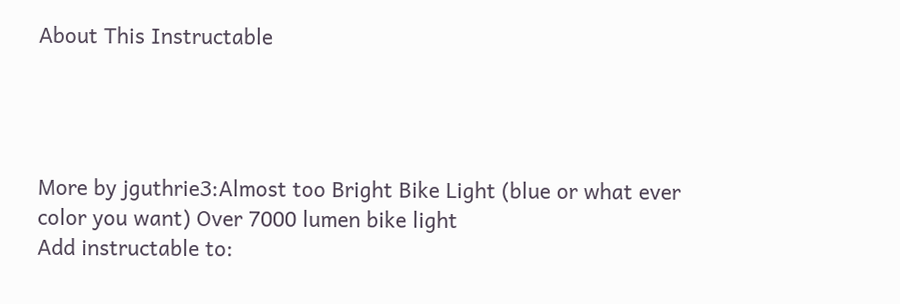About This Instructable




More by jguthrie3:Almost too Bright Bike Light (blue or what ever color you want) Over 7000 lumen bike light
Add instructable to: